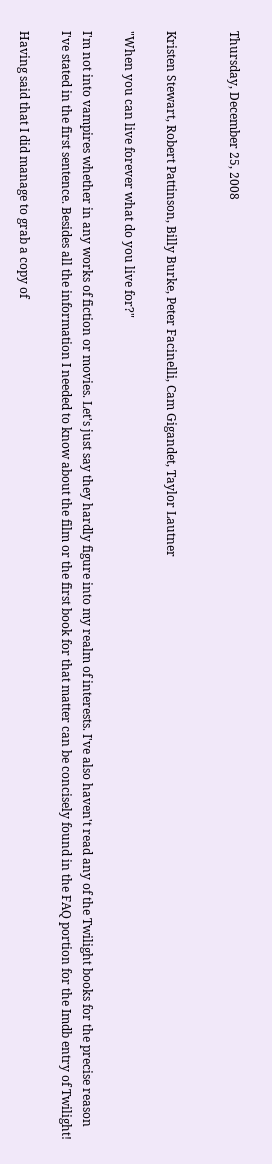Thursday, December 25, 2008


Kristen Stewart, Robert Pattinson, Billy Burke, Peter Facinelli, Cam Gigandet, Taylor Lautner

"When you can live forever what do you live for?"

I'm not into vampires whether in any works of fiction or movies. Let's just say they hardly figure into my realm of interests. I've also haven't read any of the Twilight books for the precise reason I've stated in the first sentence. Besides all the information I needed to know about the film or the first book for that matter can be concisely found in the FAQ portion for the Imdb entry of Twilight!

Having said that I did manage to grab a copy of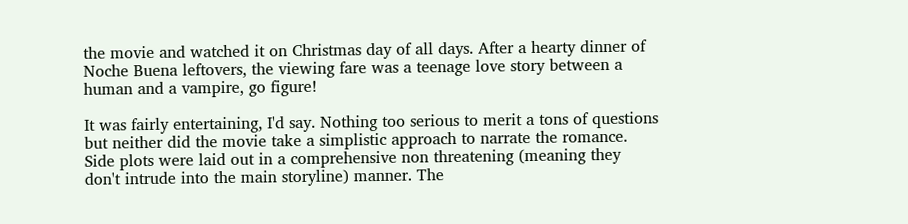the movie and watched it on Christmas day of all days. After a hearty dinner of Noche Buena leftovers, the viewing fare was a teenage love story between a human and a vampire, go figure!

It was fairly entertaining, I'd say. Nothing too serious to merit a tons of questions but neither did the movie take a simplistic approach to narrate the romance. Side plots were laid out in a comprehensive non threatening (meaning they don't intrude into the main storyline) manner. The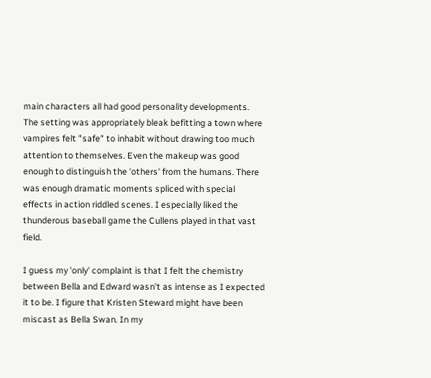main characters all had good personality developments. The setting was appropriately bleak befitting a town where vampires felt "safe" to inhabit without drawing too much attention to themselves. Even the makeup was good enough to distinguish the 'others' from the humans. There was enough dramatic moments spliced with special effects in action riddled scenes. I especially liked the thunderous baseball game the Cullens played in that vast field.

I guess my 'only' complaint is that I felt the chemistry between Bella and Edward wasn't as intense as I expected it to be. I figure that Kristen Steward might have been miscast as Bella Swan. In my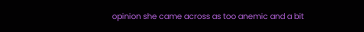opinion she came across as too anemic and a bit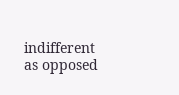indifferent as opposed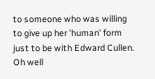to someone who was willing to give up her 'human' form just to be with Edward Cullen. Oh well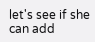let's see if she can add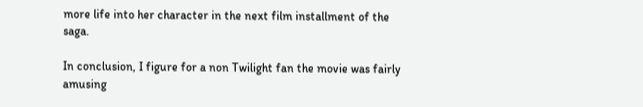more life into her character in the next film installment of the saga.

In conclusion, I figure for a non Twilight fan the movie was fairly amusing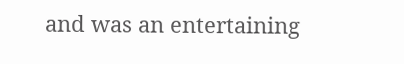and was an entertaining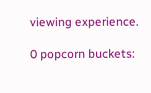viewing experience.

0 popcorn buckets: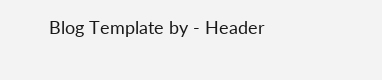Blog Template by - Header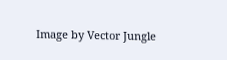Image by Vector Jungle